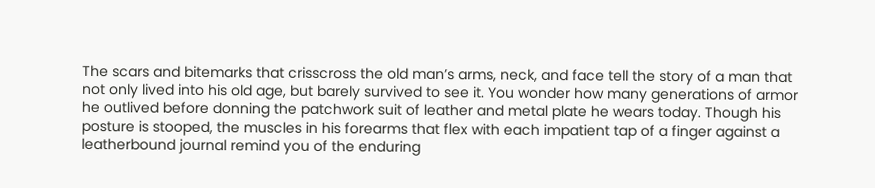The scars and bitemarks that crisscross the old man’s arms, neck, and face tell the story of a man that not only lived into his old age, but barely survived to see it. You wonder how many generations of armor he outlived before donning the patchwork suit of leather and metal plate he wears today. Though his posture is stooped, the muscles in his forearms that flex with each impatient tap of a finger against a leatherbound journal remind you of the enduring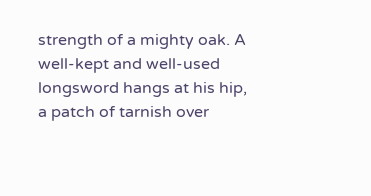strength of a mighty oak. A well-kept and well-used longsword hangs at his hip, a patch of tarnish over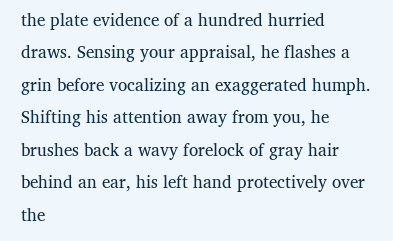the plate evidence of a hundred hurried draws. Sensing your appraisal, he flashes a grin before vocalizing an exaggerated humph. Shifting his attention away from you, he brushes back a wavy forelock of gray hair behind an ear, his left hand protectively over the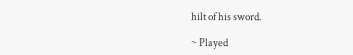hilt of his sword.

~ Played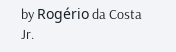by Rogério da Costa Jr.